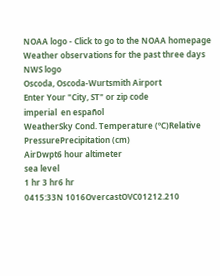NOAA logo - Click to go to the NOAA homepage Weather observations for the past three days NWS logo
Oscoda, Oscoda-Wurtsmith Airport
Enter Your "City, ST" or zip code
imperial  en español
WeatherSky Cond. Temperature (ºC)Relative
PressurePrecipitation (cm)
AirDwpt6 hour altimeter
sea level
1 hr 3 hr6 hr
0415:33N 1016OvercastOVC01212.210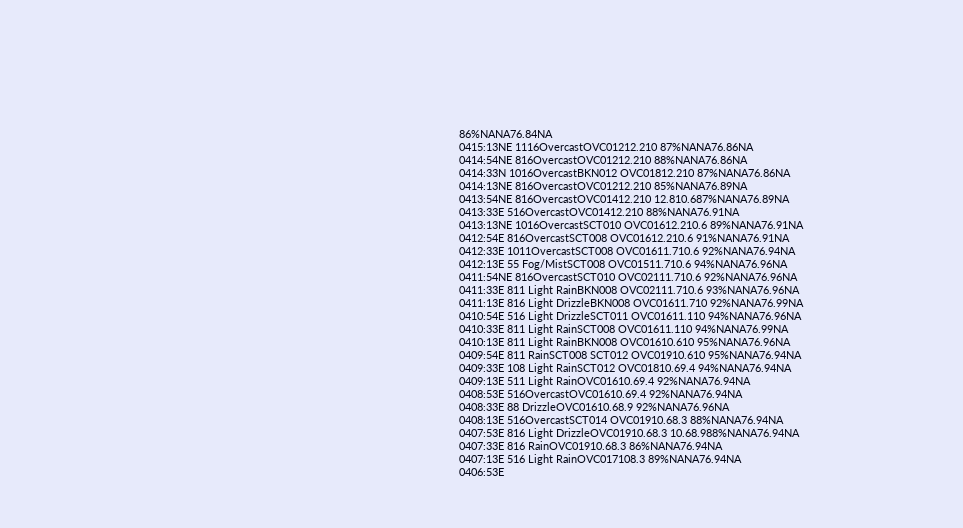86%NANA76.84NA
0415:13NE 1116OvercastOVC01212.210 87%NANA76.86NA
0414:54NE 816OvercastOVC01212.210 88%NANA76.86NA
0414:33N 1016OvercastBKN012 OVC01812.210 87%NANA76.86NA
0414:13NE 816OvercastOVC01212.210 85%NANA76.89NA
0413:54NE 816OvercastOVC01412.210 12.810.687%NANA76.89NA
0413:33E 516OvercastOVC01412.210 88%NANA76.91NA
0413:13NE 1016OvercastSCT010 OVC01612.210.6 89%NANA76.91NA
0412:54E 816OvercastSCT008 OVC01612.210.6 91%NANA76.91NA
0412:33E 1011OvercastSCT008 OVC01611.710.6 92%NANA76.94NA
0412:13E 55 Fog/MistSCT008 OVC01511.710.6 94%NANA76.96NA
0411:54NE 816OvercastSCT010 OVC02111.710.6 92%NANA76.96NA
0411:33E 811 Light RainBKN008 OVC02111.710.6 93%NANA76.96NA
0411:13E 816 Light DrizzleBKN008 OVC01611.710 92%NANA76.99NA
0410:54E 516 Light DrizzleSCT011 OVC01611.110 94%NANA76.96NA
0410:33E 811 Light RainSCT008 OVC01611.110 94%NANA76.99NA
0410:13E 811 Light RainBKN008 OVC01610.610 95%NANA76.96NA
0409:54E 811 RainSCT008 SCT012 OVC01910.610 95%NANA76.94NA
0409:33E 108 Light RainSCT012 OVC01810.69.4 94%NANA76.94NA
0409:13E 511 Light RainOVC01610.69.4 92%NANA76.94NA
0408:53E 516OvercastOVC01610.69.4 92%NANA76.94NA
0408:33E 88 DrizzleOVC01610.68.9 92%NANA76.96NA
0408:13E 516OvercastSCT014 OVC01910.68.3 88%NANA76.94NA
0407:53E 816 Light DrizzleOVC01910.68.3 10.68.988%NANA76.94NA
0407:33E 816 RainOVC01910.68.3 86%NANA76.94NA
0407:13E 516 Light RainOVC017108.3 89%NANA76.94NA
0406:53E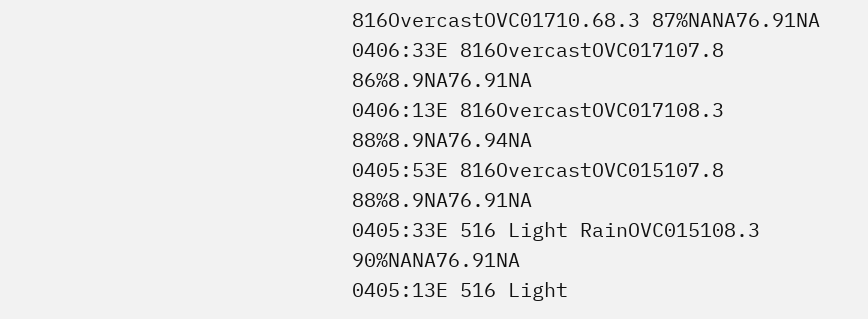816OvercastOVC01710.68.3 87%NANA76.91NA
0406:33E 816OvercastOVC017107.8 86%8.9NA76.91NA
0406:13E 816OvercastOVC017108.3 88%8.9NA76.94NA
0405:53E 816OvercastOVC015107.8 88%8.9NA76.91NA
0405:33E 516 Light RainOVC015108.3 90%NANA76.91NA
0405:13E 516 Light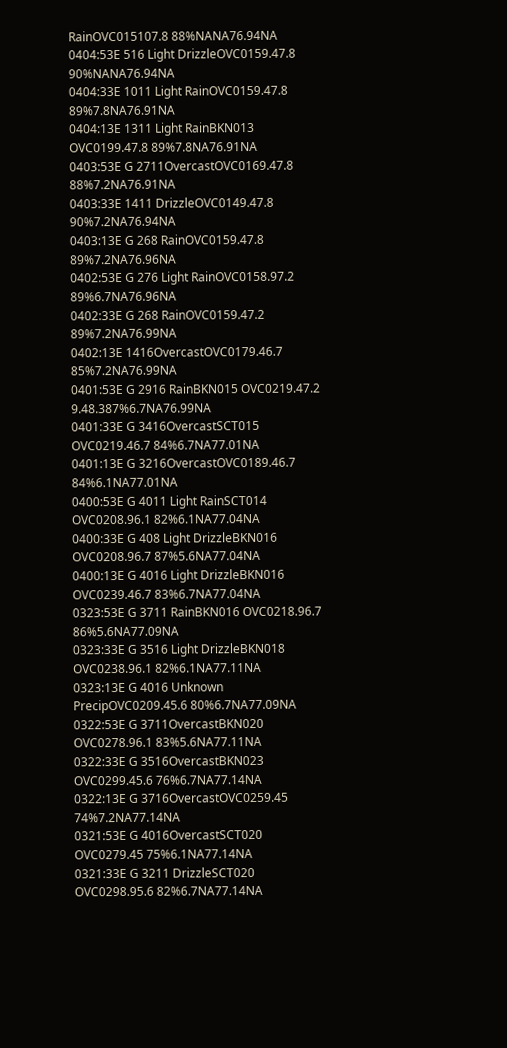RainOVC015107.8 88%NANA76.94NA
0404:53E 516 Light DrizzleOVC0159.47.8 90%NANA76.94NA
0404:33E 1011 Light RainOVC0159.47.8 89%7.8NA76.91NA
0404:13E 1311 Light RainBKN013 OVC0199.47.8 89%7.8NA76.91NA
0403:53E G 2711OvercastOVC0169.47.8 88%7.2NA76.91NA
0403:33E 1411 DrizzleOVC0149.47.8 90%7.2NA76.94NA
0403:13E G 268 RainOVC0159.47.8 89%7.2NA76.96NA
0402:53E G 276 Light RainOVC0158.97.2 89%6.7NA76.96NA
0402:33E G 268 RainOVC0159.47.2 89%7.2NA76.99NA
0402:13E 1416OvercastOVC0179.46.7 85%7.2NA76.99NA
0401:53E G 2916 RainBKN015 OVC0219.47.2 9.48.387%6.7NA76.99NA
0401:33E G 3416OvercastSCT015 OVC0219.46.7 84%6.7NA77.01NA
0401:13E G 3216OvercastOVC0189.46.7 84%6.1NA77.01NA
0400:53E G 4011 Light RainSCT014 OVC0208.96.1 82%6.1NA77.04NA
0400:33E G 408 Light DrizzleBKN016 OVC0208.96.7 87%5.6NA77.04NA
0400:13E G 4016 Light DrizzleBKN016 OVC0239.46.7 83%6.7NA77.04NA
0323:53E G 3711 RainBKN016 OVC0218.96.7 86%5.6NA77.09NA
0323:33E G 3516 Light DrizzleBKN018 OVC0238.96.1 82%6.1NA77.11NA
0323:13E G 4016 Unknown PrecipOVC0209.45.6 80%6.7NA77.09NA
0322:53E G 3711OvercastBKN020 OVC0278.96.1 83%5.6NA77.11NA
0322:33E G 3516OvercastBKN023 OVC0299.45.6 76%6.7NA77.14NA
0322:13E G 3716OvercastOVC0259.45 74%7.2NA77.14NA
0321:53E G 4016OvercastSCT020 OVC0279.45 75%6.1NA77.14NA
0321:33E G 3211 DrizzleSCT020 OVC0298.95.6 82%6.7NA77.14NA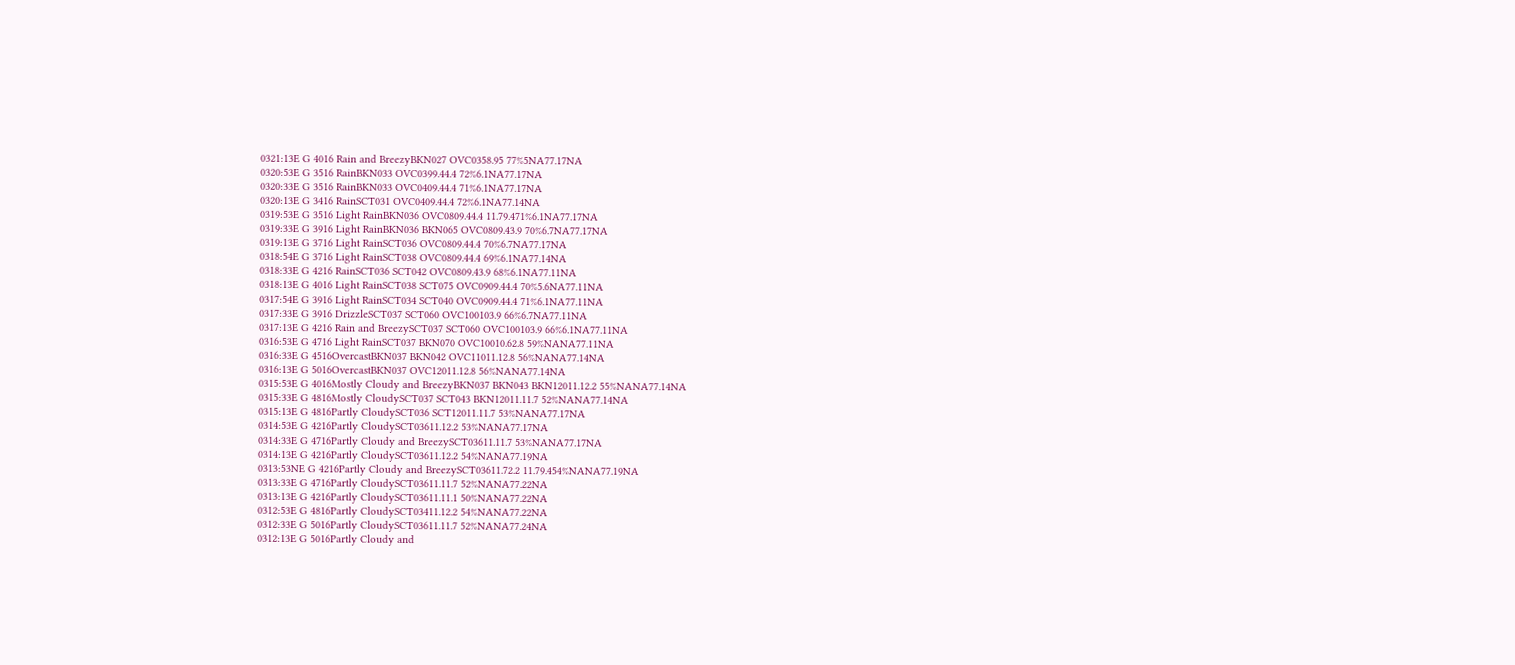0321:13E G 4016 Rain and BreezyBKN027 OVC0358.95 77%5NA77.17NA
0320:53E G 3516 RainBKN033 OVC0399.44.4 72%6.1NA77.17NA
0320:33E G 3516 RainBKN033 OVC0409.44.4 71%6.1NA77.17NA
0320:13E G 3416 RainSCT031 OVC0409.44.4 72%6.1NA77.14NA
0319:53E G 3516 Light RainBKN036 OVC0809.44.4 11.79.471%6.1NA77.17NA
0319:33E G 3916 Light RainBKN036 BKN065 OVC0809.43.9 70%6.7NA77.17NA
0319:13E G 3716 Light RainSCT036 OVC0809.44.4 70%6.7NA77.17NA
0318:54E G 3716 Light RainSCT038 OVC0809.44.4 69%6.1NA77.14NA
0318:33E G 4216 RainSCT036 SCT042 OVC0809.43.9 68%6.1NA77.11NA
0318:13E G 4016 Light RainSCT038 SCT075 OVC0909.44.4 70%5.6NA77.11NA
0317:54E G 3916 Light RainSCT034 SCT040 OVC0909.44.4 71%6.1NA77.11NA
0317:33E G 3916 DrizzleSCT037 SCT060 OVC100103.9 66%6.7NA77.11NA
0317:13E G 4216 Rain and BreezySCT037 SCT060 OVC100103.9 66%6.1NA77.11NA
0316:53E G 4716 Light RainSCT037 BKN070 OVC10010.62.8 59%NANA77.11NA
0316:33E G 4516OvercastBKN037 BKN042 OVC11011.12.8 56%NANA77.14NA
0316:13E G 5016OvercastBKN037 OVC12011.12.8 56%NANA77.14NA
0315:53E G 4016Mostly Cloudy and BreezyBKN037 BKN043 BKN12011.12.2 55%NANA77.14NA
0315:33E G 4816Mostly CloudySCT037 SCT043 BKN12011.11.7 52%NANA77.14NA
0315:13E G 4816Partly CloudySCT036 SCT12011.11.7 53%NANA77.17NA
0314:53E G 4216Partly CloudySCT03611.12.2 53%NANA77.17NA
0314:33E G 4716Partly Cloudy and BreezySCT03611.11.7 53%NANA77.17NA
0314:13E G 4216Partly CloudySCT03611.12.2 54%NANA77.19NA
0313:53NE G 4216Partly Cloudy and BreezySCT03611.72.2 11.79.454%NANA77.19NA
0313:33E G 4716Partly CloudySCT03611.11.7 52%NANA77.22NA
0313:13E G 4216Partly CloudySCT03611.11.1 50%NANA77.22NA
0312:53E G 4816Partly CloudySCT03411.12.2 54%NANA77.22NA
0312:33E G 5016Partly CloudySCT03611.11.7 52%NANA77.24NA
0312:13E G 5016Partly Cloudy and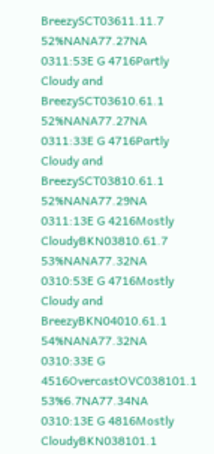BreezySCT03611.11.7 52%NANA77.27NA
0311:53E G 4716Partly Cloudy and BreezySCT03610.61.1 52%NANA77.27NA
0311:33E G 4716Partly Cloudy and BreezySCT03810.61.1 52%NANA77.29NA
0311:13E G 4216Mostly CloudyBKN03810.61.7 53%NANA77.32NA
0310:53E G 4716Mostly Cloudy and BreezyBKN04010.61.1 54%NANA77.32NA
0310:33E G 4516OvercastOVC038101.1 53%6.7NA77.34NA
0310:13E G 4816Mostly CloudyBKN038101.1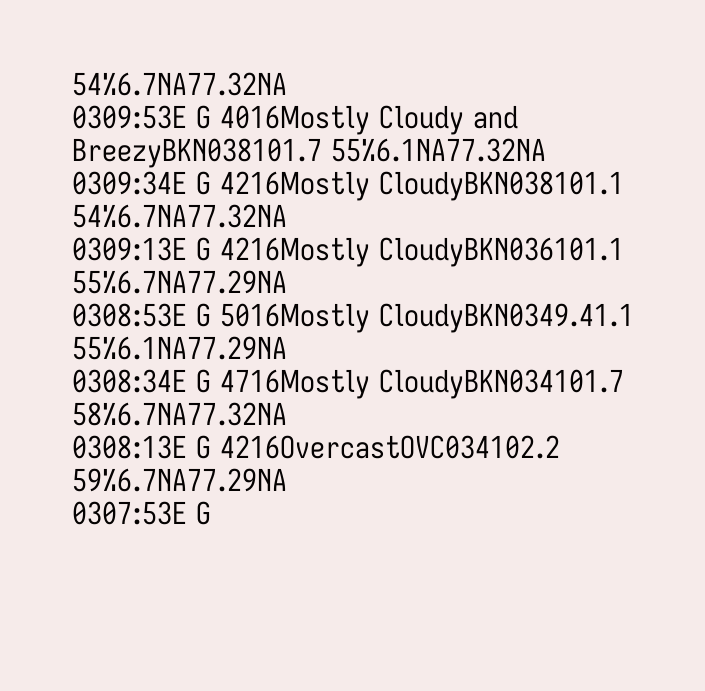54%6.7NA77.32NA
0309:53E G 4016Mostly Cloudy and BreezyBKN038101.7 55%6.1NA77.32NA
0309:34E G 4216Mostly CloudyBKN038101.1 54%6.7NA77.32NA
0309:13E G 4216Mostly CloudyBKN036101.1 55%6.7NA77.29NA
0308:53E G 5016Mostly CloudyBKN0349.41.1 55%6.1NA77.29NA
0308:34E G 4716Mostly CloudyBKN034101.7 58%6.7NA77.32NA
0308:13E G 4216OvercastOVC034102.2 59%6.7NA77.29NA
0307:53E G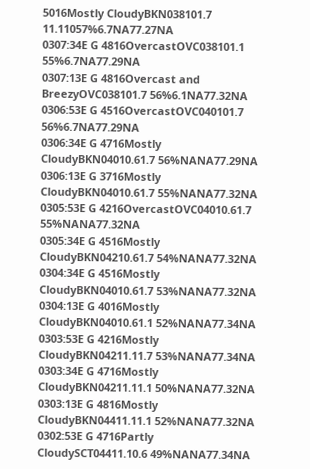5016Mostly CloudyBKN038101.7 11.11057%6.7NA77.27NA
0307:34E G 4816OvercastOVC038101.1 55%6.7NA77.29NA
0307:13E G 4816Overcast and BreezyOVC038101.7 56%6.1NA77.32NA
0306:53E G 4516OvercastOVC040101.7 56%6.7NA77.29NA
0306:34E G 4716Mostly CloudyBKN04010.61.7 56%NANA77.29NA
0306:13E G 3716Mostly CloudyBKN04010.61.7 55%NANA77.32NA
0305:53E G 4216OvercastOVC04010.61.7 55%NANA77.32NA
0305:34E G 4516Mostly CloudyBKN04210.61.7 54%NANA77.32NA
0304:34E G 4516Mostly CloudyBKN04010.61.7 53%NANA77.32NA
0304:13E G 4016Mostly CloudyBKN04010.61.1 52%NANA77.34NA
0303:53E G 4216Mostly CloudyBKN04211.11.7 53%NANA77.34NA
0303:34E G 4716Mostly CloudyBKN04211.11.1 50%NANA77.32NA
0303:13E G 4816Mostly CloudyBKN04411.11.1 52%NANA77.32NA
0302:53E G 4716Partly CloudySCT04411.10.6 49%NANA77.34NA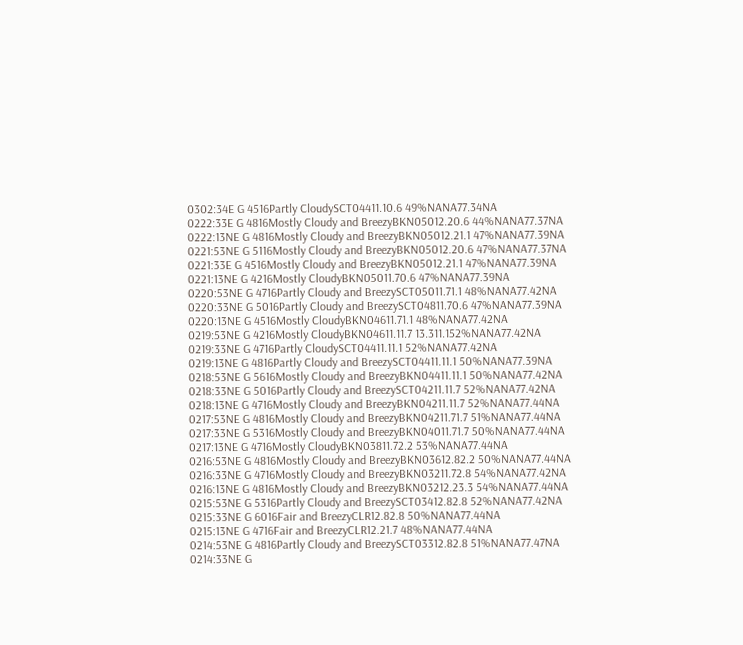0302:34E G 4516Partly CloudySCT04411.10.6 49%NANA77.34NA
0222:33E G 4816Mostly Cloudy and BreezyBKN05012.20.6 44%NANA77.37NA
0222:13NE G 4816Mostly Cloudy and BreezyBKN05012.21.1 47%NANA77.39NA
0221:53NE G 5116Mostly Cloudy and BreezyBKN05012.20.6 47%NANA77.37NA
0221:33E G 4516Mostly Cloudy and BreezyBKN05012.21.1 47%NANA77.39NA
0221:13NE G 4216Mostly CloudyBKN05011.70.6 47%NANA77.39NA
0220:53NE G 4716Partly Cloudy and BreezySCT05011.71.1 48%NANA77.42NA
0220:33NE G 5016Partly Cloudy and BreezySCT04811.70.6 47%NANA77.39NA
0220:13NE G 4516Mostly CloudyBKN04611.71.1 48%NANA77.42NA
0219:53NE G 4216Mostly CloudyBKN04611.11.7 13.311.152%NANA77.42NA
0219:33NE G 4716Partly CloudySCT04411.11.1 52%NANA77.42NA
0219:13NE G 4816Partly Cloudy and BreezySCT04411.11.1 50%NANA77.39NA
0218:53NE G 5616Mostly Cloudy and BreezyBKN04411.11.1 50%NANA77.42NA
0218:33NE G 5016Partly Cloudy and BreezySCT04211.11.7 52%NANA77.42NA
0218:13NE G 4716Mostly Cloudy and BreezyBKN04211.11.7 52%NANA77.44NA
0217:53NE G 4816Mostly Cloudy and BreezyBKN04211.71.7 51%NANA77.44NA
0217:33NE G 5316Mostly Cloudy and BreezyBKN04011.71.7 50%NANA77.44NA
0217:13NE G 4716Mostly CloudyBKN03811.72.2 53%NANA77.44NA
0216:53NE G 4816Mostly Cloudy and BreezyBKN03612.82.2 50%NANA77.44NA
0216:33NE G 4716Mostly Cloudy and BreezyBKN03211.72.8 54%NANA77.42NA
0216:13NE G 4816Mostly Cloudy and BreezyBKN03212.23.3 54%NANA77.44NA
0215:53NE G 5316Partly Cloudy and BreezySCT03412.82.8 52%NANA77.42NA
0215:33NE G 6016Fair and BreezyCLR12.82.8 50%NANA77.44NA
0215:13NE G 4716Fair and BreezyCLR12.21.7 48%NANA77.44NA
0214:53NE G 4816Partly Cloudy and BreezySCT03312.82.8 51%NANA77.47NA
0214:33NE G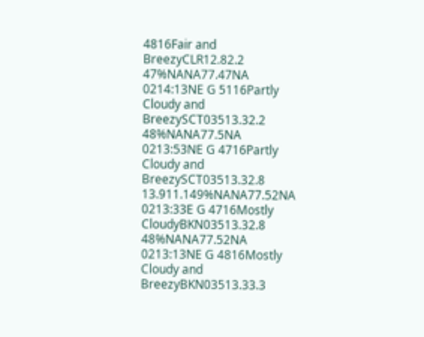4816Fair and BreezyCLR12.82.2 47%NANA77.47NA
0214:13NE G 5116Partly Cloudy and BreezySCT03513.32.2 48%NANA77.5NA
0213:53NE G 4716Partly Cloudy and BreezySCT03513.32.8 13.911.149%NANA77.52NA
0213:33E G 4716Mostly CloudyBKN03513.32.8 48%NANA77.52NA
0213:13NE G 4816Mostly Cloudy and BreezyBKN03513.33.3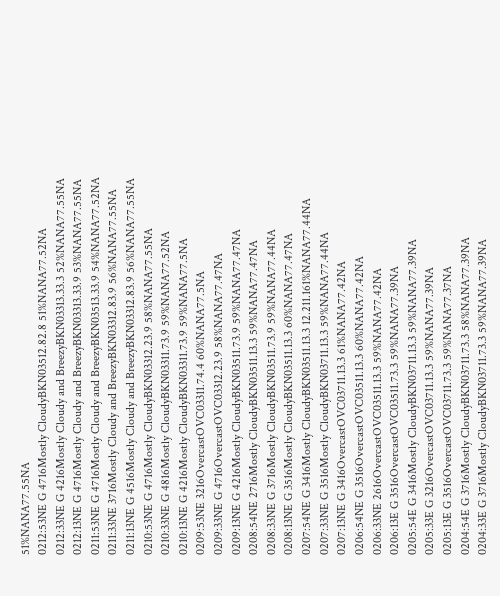51%NANA77.55NA
0212:53NE G 4716Mostly CloudyBKN03512.82.8 51%NANA77.52NA
0212:33NE G 4216Mostly Cloudy and BreezyBKN03313.33.3 52%NANA77.55NA
0212:13NE G 4716Mostly Cloudy and BreezyBKN03313.33.9 53%NANA77.55NA
0211:53NE G 4716Mostly Cloudy and BreezyBKN03513.33.9 54%NANA77.52NA
0211:33NE 3716Mostly Cloudy and BreezyBKN03312.83.9 56%NANA77.55NA
0211:13NE G 4516Mostly Cloudy and BreezyBKN03312.83.9 56%NANA77.55NA
0210:53NE G 4716Mostly CloudyBKN03312.23.9 58%NANA77.55NA
0210:33NE G 4816Mostly CloudyBKN03311.73.9 59%NANA77.52NA
0210:13NE G 4216Mostly CloudyBKN03311.73.9 59%NANA77.5NA
0209:53NE 3216OvercastOVC03311.74.4 60%NANA77.5NA
0209:33NE G 4716OvercastOVC03312.23.9 58%NANA77.47NA
0209:13NE G 4216Mostly CloudyBKN03511.73.9 59%NANA77.47NA
0208:54NE 2716Mostly CloudyBKN03511.13.3 59%NANA77.47NA
0208:33NE G 3716Mostly CloudyBKN03511.73.9 59%NANA77.44NA
0208:13NE G 3516Mostly CloudyBKN03511.13.3 60%NANA77.47NA
0207:54NE G 3416Mostly CloudyBKN03511.13.3 12.211.161%NANA77.44NA
0207:33NE G 3516Mostly CloudyBKN03711.13.3 59%NANA77.44NA
0207:13NE G 3416OvercastOVC03711.13.3 61%NANA77.42NA
0206:54NE G 3516OvercastOVC03511.13.3 60%NANA77.42NA
0206:33NE 2616OvercastOVC03511.13.3 59%NANA77.42NA
0206:13E G 3516OvercastOVC03511.73.3 59%NANA77.39NA
0205:54E G 3416Mostly CloudyBKN03711.13.3 59%NANA77.39NA
0205:33E G 3216OvercastOVC03711.13.3 59%NANA77.39NA
0205:13E G 3516OvercastOVC03711.73.3 59%NANA77.37NA
0204:54E G 3716Mostly CloudyBKN03711.73.3 58%NANA77.39NA
0204:33E G 3716Mostly CloudyBKN03711.73.3 59%NANA77.39NA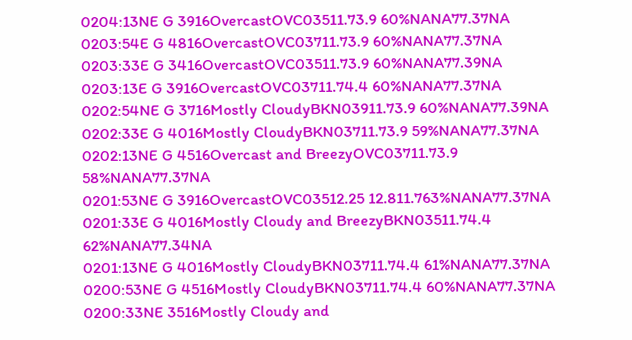0204:13NE G 3916OvercastOVC03511.73.9 60%NANA77.37NA
0203:54E G 4816OvercastOVC03711.73.9 60%NANA77.37NA
0203:33E G 3416OvercastOVC03511.73.9 60%NANA77.39NA
0203:13E G 3916OvercastOVC03711.74.4 60%NANA77.37NA
0202:54NE G 3716Mostly CloudyBKN03911.73.9 60%NANA77.39NA
0202:33E G 4016Mostly CloudyBKN03711.73.9 59%NANA77.37NA
0202:13NE G 4516Overcast and BreezyOVC03711.73.9 58%NANA77.37NA
0201:53NE G 3916OvercastOVC03512.25 12.811.763%NANA77.37NA
0201:33E G 4016Mostly Cloudy and BreezyBKN03511.74.4 62%NANA77.34NA
0201:13NE G 4016Mostly CloudyBKN03711.74.4 61%NANA77.37NA
0200:53NE G 4516Mostly CloudyBKN03711.74.4 60%NANA77.37NA
0200:33NE 3516Mostly Cloudy and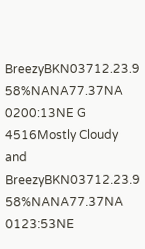BreezyBKN03712.23.9 58%NANA77.37NA
0200:13NE G 4516Mostly Cloudy and BreezyBKN03712.23.9 58%NANA77.37NA
0123:53NE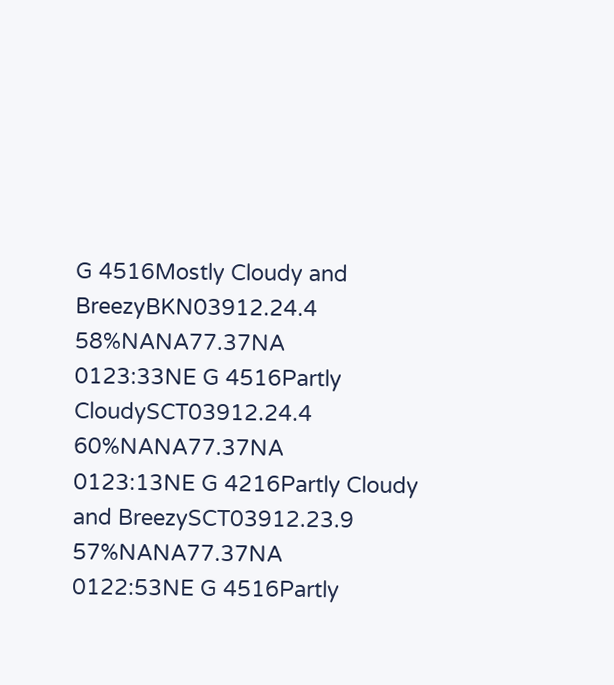G 4516Mostly Cloudy and BreezyBKN03912.24.4 58%NANA77.37NA
0123:33NE G 4516Partly CloudySCT03912.24.4 60%NANA77.37NA
0123:13NE G 4216Partly Cloudy and BreezySCT03912.23.9 57%NANA77.37NA
0122:53NE G 4516Partly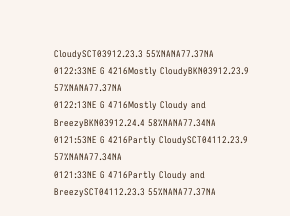CloudySCT03912.23.3 55%NANA77.37NA
0122:33NE G 4216Mostly CloudyBKN03912.23.9 57%NANA77.37NA
0122:13NE G 4716Mostly Cloudy and BreezyBKN03912.24.4 58%NANA77.34NA
0121:53NE G 4216Partly CloudySCT04112.23.9 57%NANA77.34NA
0121:33NE G 4716Partly Cloudy and BreezySCT04112.23.3 55%NANA77.37NA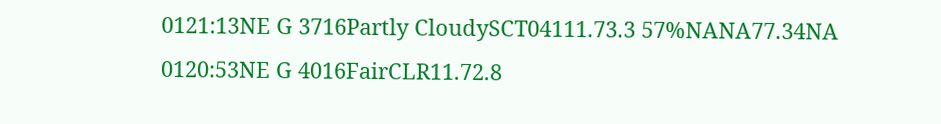0121:13NE G 3716Partly CloudySCT04111.73.3 57%NANA77.34NA
0120:53NE G 4016FairCLR11.72.8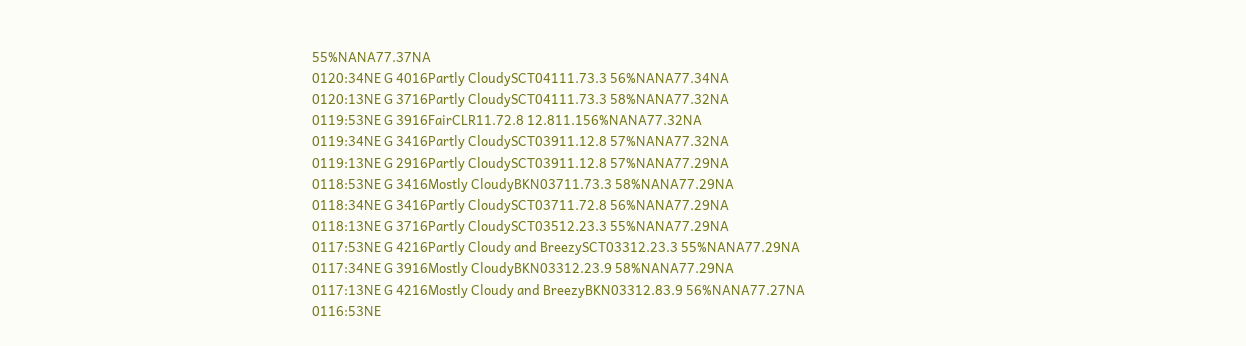55%NANA77.37NA
0120:34NE G 4016Partly CloudySCT04111.73.3 56%NANA77.34NA
0120:13NE G 3716Partly CloudySCT04111.73.3 58%NANA77.32NA
0119:53NE G 3916FairCLR11.72.8 12.811.156%NANA77.32NA
0119:34NE G 3416Partly CloudySCT03911.12.8 57%NANA77.32NA
0119:13NE G 2916Partly CloudySCT03911.12.8 57%NANA77.29NA
0118:53NE G 3416Mostly CloudyBKN03711.73.3 58%NANA77.29NA
0118:34NE G 3416Partly CloudySCT03711.72.8 56%NANA77.29NA
0118:13NE G 3716Partly CloudySCT03512.23.3 55%NANA77.29NA
0117:53NE G 4216Partly Cloudy and BreezySCT03312.23.3 55%NANA77.29NA
0117:34NE G 3916Mostly CloudyBKN03312.23.9 58%NANA77.29NA
0117:13NE G 4216Mostly Cloudy and BreezyBKN03312.83.9 56%NANA77.27NA
0116:53NE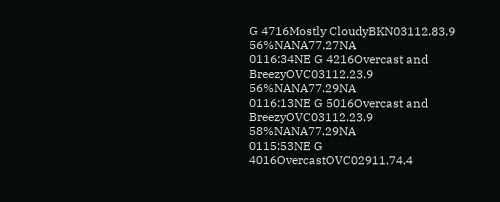G 4716Mostly CloudyBKN03112.83.9 56%NANA77.27NA
0116:34NE G 4216Overcast and BreezyOVC03112.23.9 56%NANA77.29NA
0116:13NE G 5016Overcast and BreezyOVC03112.23.9 58%NANA77.29NA
0115:53NE G 4016OvercastOVC02911.74.4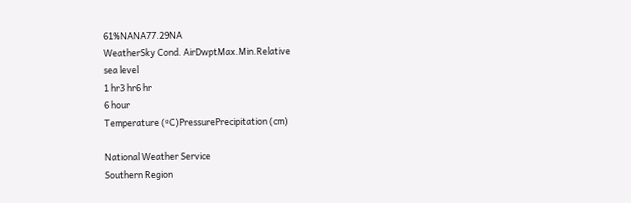61%NANA77.29NA
WeatherSky Cond. AirDwptMax.Min.Relative
sea level
1 hr3 hr6 hr
6 hour
Temperature (ºC)PressurePrecipitation (cm)

National Weather Service
Southern Region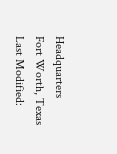Headquarters
Fort Worth, Texas
Last Modified: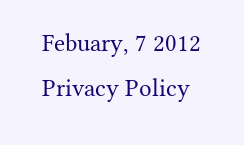Febuary, 7 2012
Privacy Policy